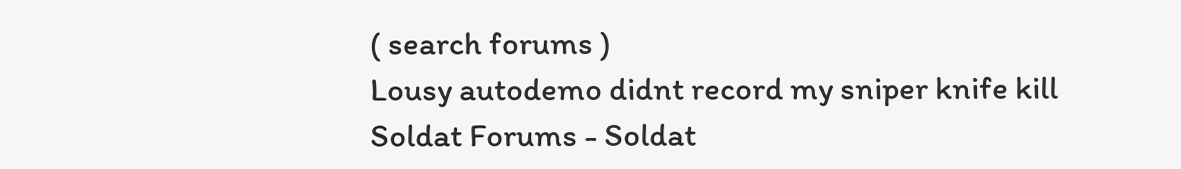( search forums )
Lousy autodemo didnt record my sniper knife kill
Soldat Forums - Soldat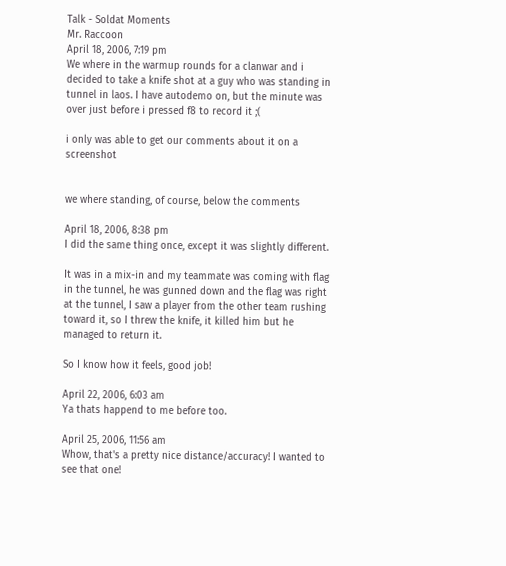Talk - Soldat Moments
Mr. Raccoon
April 18, 2006, 7:19 pm
We where in the warmup rounds for a clanwar and i decided to take a knife shot at a guy who was standing in tunnel in laos. I have autodemo on, but the minute was over just before i pressed f8 to record it ;(

i only was able to get our comments about it on a screenshot


we where standing, of course, below the comments

April 18, 2006, 8:38 pm
I did the same thing once, except it was slightly different.

It was in a mix-in and my teammate was coming with flag in the tunnel, he was gunned down and the flag was right at the tunnel, I saw a player from the other team rushing toward it, so I threw the knife, it killed him but he managed to return it.

So I know how it feels, good job!

April 22, 2006, 6:03 am
Ya thats happend to me before too.

April 25, 2006, 11:56 am
Whow, that's a pretty nice distance/accuracy! I wanted to see that one!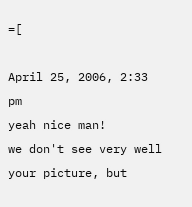=[

April 25, 2006, 2:33 pm
yeah nice man!
we don't see very well your picture, but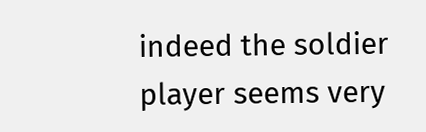indeed the soldier player seems very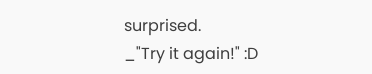surprised.
_"Try it again!" :D